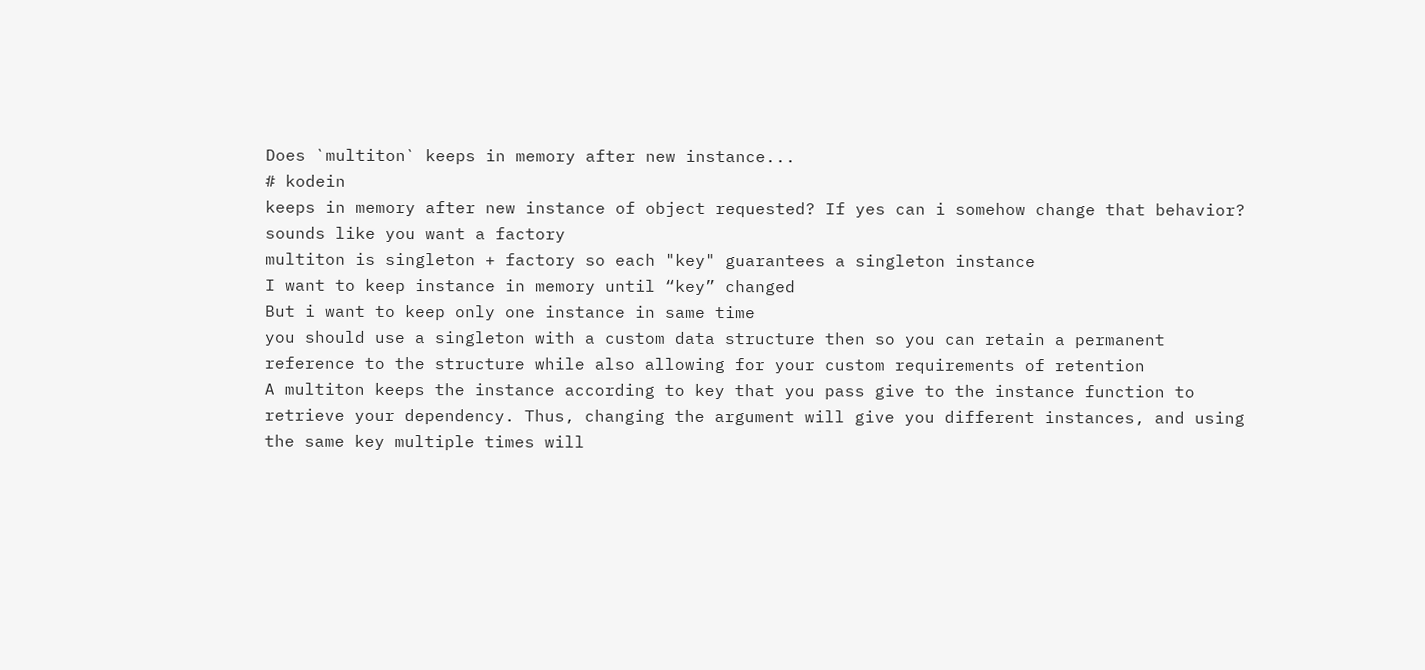Does `multiton` keeps in memory after new instance...
# kodein
keeps in memory after new instance of object requested? If yes can i somehow change that behavior?
sounds like you want a factory
multiton is singleton + factory so each "key" guarantees a singleton instance
I want to keep instance in memory until “key” changed
But i want to keep only one instance in same time
you should use a singleton with a custom data structure then so you can retain a permanent reference to the structure while also allowing for your custom requirements of retention
A multiton keeps the instance according to key that you pass give to the instance function to retrieve your dependency. Thus, changing the argument will give you different instances, and using the same key multiple times will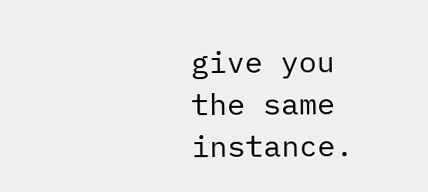give you the same instance.